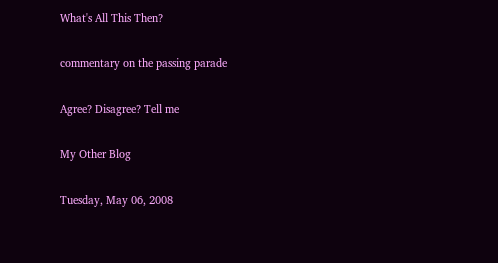What's All This Then?

commentary on the passing parade

Agree? Disagree? Tell me

My Other Blog

Tuesday, May 06, 2008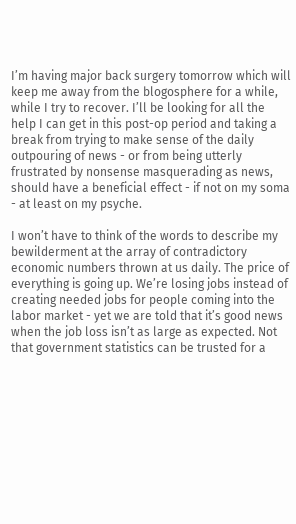I’m having major back surgery tomorrow which will keep me away from the blogosphere for a while, while I try to recover. I’ll be looking for all the help I can get in this post-op period and taking a break from trying to make sense of the daily outpouring of news - or from being utterly frustrated by nonsense masquerading as news, should have a beneficial effect - if not on my soma - at least on my psyche.

I won’t have to think of the words to describe my bewilderment at the array of contradictory economic numbers thrown at us daily. The price of everything is going up. We’re losing jobs instead of creating needed jobs for people coming into the labor market - yet we are told that it’s good news when the job loss isn’t as large as expected. Not that government statistics can be trusted for a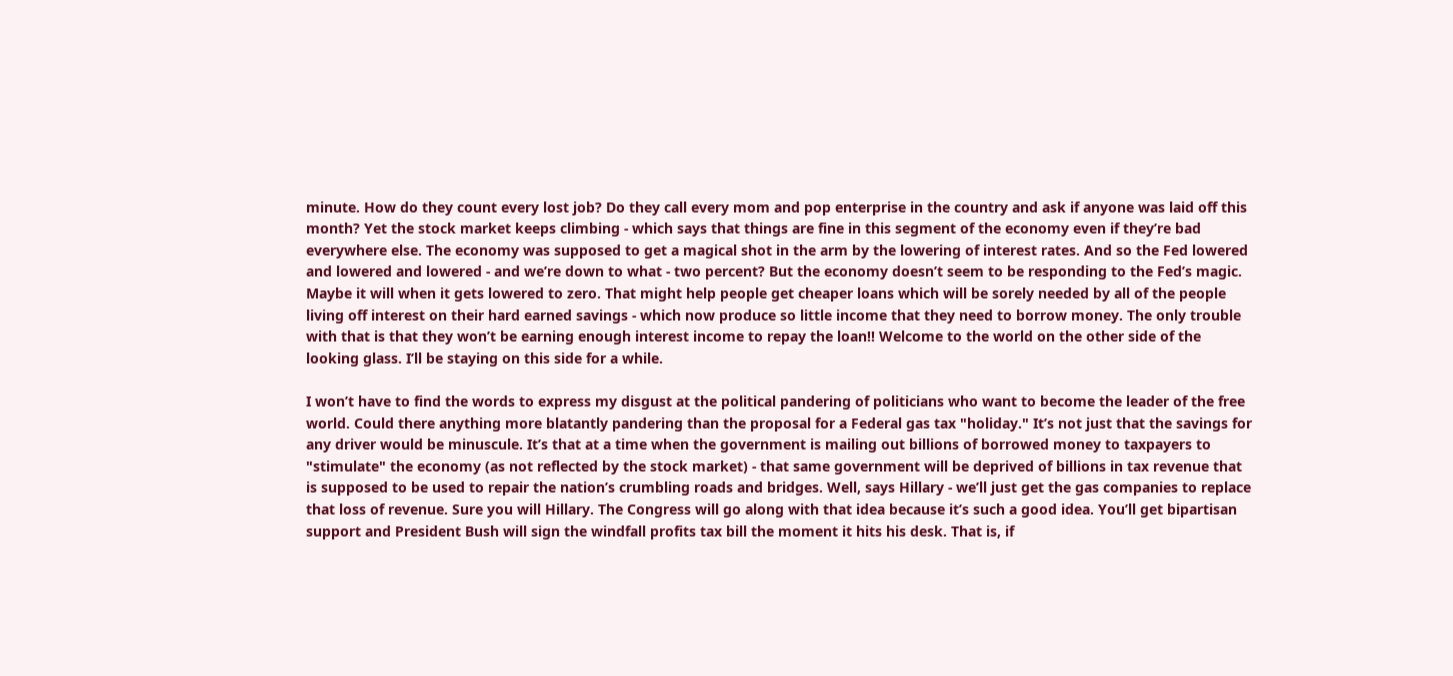minute. How do they count every lost job? Do they call every mom and pop enterprise in the country and ask if anyone was laid off this month? Yet the stock market keeps climbing - which says that things are fine in this segment of the economy even if they’re bad everywhere else. The economy was supposed to get a magical shot in the arm by the lowering of interest rates. And so the Fed lowered and lowered and lowered - and we’re down to what - two percent? But the economy doesn’t seem to be responding to the Fed’s magic. Maybe it will when it gets lowered to zero. That might help people get cheaper loans which will be sorely needed by all of the people living off interest on their hard earned savings - which now produce so little income that they need to borrow money. The only trouble with that is that they won’t be earning enough interest income to repay the loan!! Welcome to the world on the other side of the looking glass. I’ll be staying on this side for a while.

I won’t have to find the words to express my disgust at the political pandering of politicians who want to become the leader of the free world. Could there anything more blatantly pandering than the proposal for a Federal gas tax "holiday." It’s not just that the savings for any driver would be minuscule. It’s that at a time when the government is mailing out billions of borrowed money to taxpayers to "stimulate" the economy (as not reflected by the stock market) - that same government will be deprived of billions in tax revenue that is supposed to be used to repair the nation’s crumbling roads and bridges. Well, says Hillary - we’ll just get the gas companies to replace that loss of revenue. Sure you will Hillary. The Congress will go along with that idea because it’s such a good idea. You’ll get bipartisan support and President Bush will sign the windfall profits tax bill the moment it hits his desk. That is, if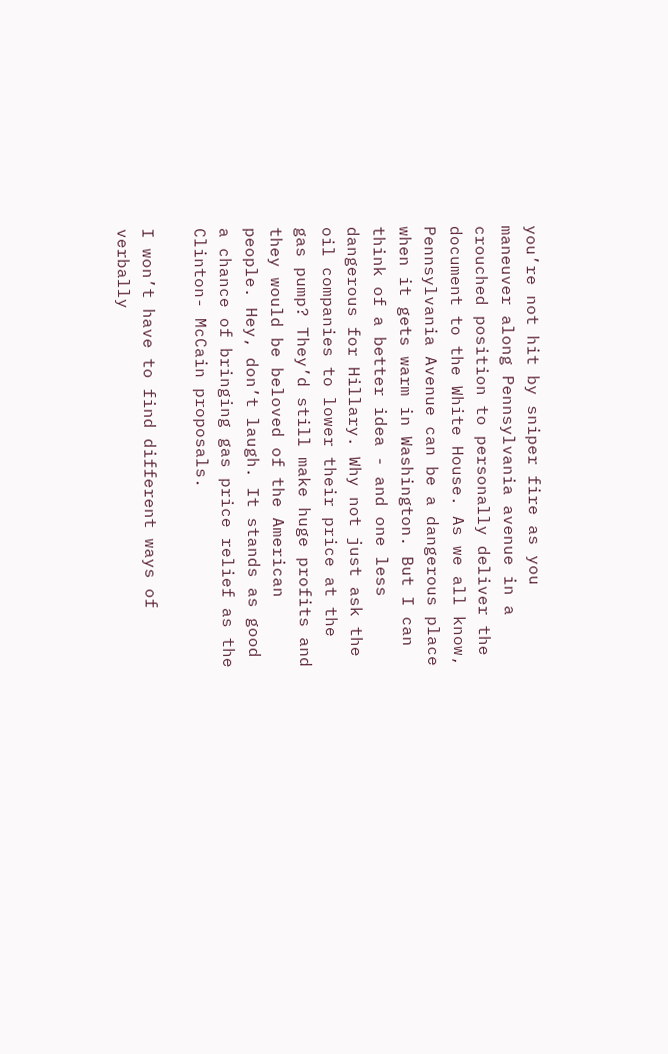you’re not hit by sniper fire as you maneuver along Pennsylvania avenue in a crouched position to personally deliver the document to the White House. As we all know, Pennsylvania Avenue can be a dangerous place when it gets warm in Washington. But I can think of a better idea - and one less dangerous for Hillary. Why not just ask the oil companies to lower their price at the gas pump? They’d still make huge profits and they would be beloved of the American people. Hey, don’t laugh. It stands as good a chance of bringing gas price relief as the Clinton- McCain proposals.

I won’t have to find different ways of verbally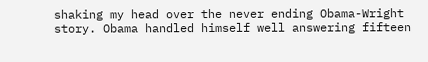shaking my head over the never ending Obama-Wright story. Obama handled himself well answering fifteen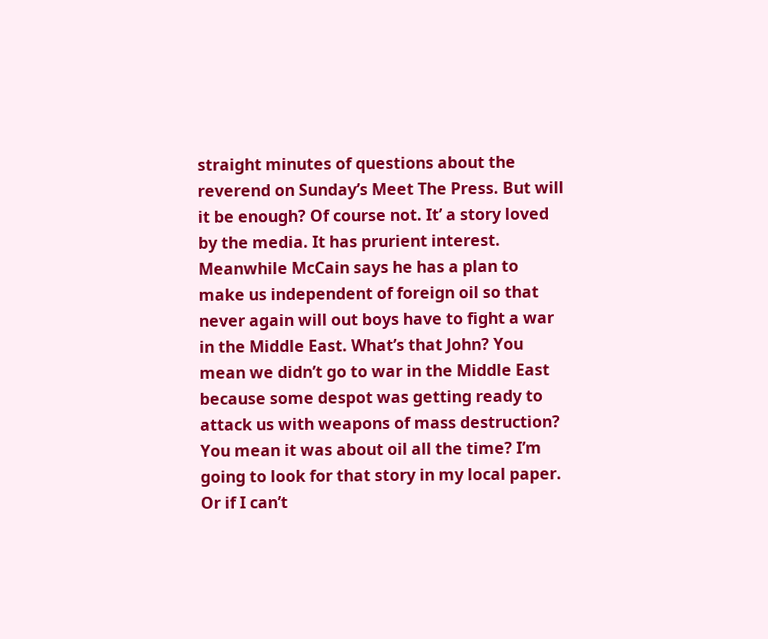straight minutes of questions about the reverend on Sunday’s Meet The Press. But will it be enough? Of course not. It’ a story loved by the media. It has prurient interest. Meanwhile McCain says he has a plan to make us independent of foreign oil so that never again will out boys have to fight a war in the Middle East. What’s that John? You mean we didn’t go to war in the Middle East because some despot was getting ready to attack us with weapons of mass destruction? You mean it was about oil all the time? I’m going to look for that story in my local paper. Or if I can’t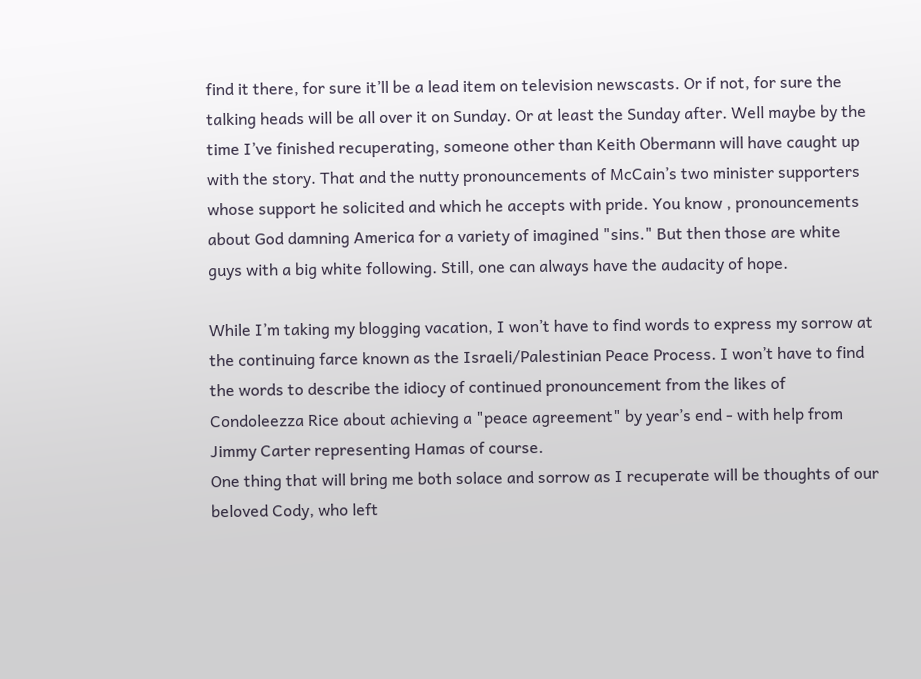find it there, for sure it’ll be a lead item on television newscasts. Or if not, for sure the talking heads will be all over it on Sunday. Or at least the Sunday after. Well maybe by the time I’ve finished recuperating, someone other than Keith Obermann will have caught up with the story. That and the nutty pronouncements of McCain’s two minister supporters whose support he solicited and which he accepts with pride. You know , pronouncements about God damning America for a variety of imagined "sins." But then those are white guys with a big white following. Still, one can always have the audacity of hope.

While I’m taking my blogging vacation, I won’t have to find words to express my sorrow at the continuing farce known as the Israeli/Palestinian Peace Process. I won’t have to find the words to describe the idiocy of continued pronouncement from the likes of Condoleezza Rice about achieving a "peace agreement" by year’s end - with help from Jimmy Carter representing Hamas of course.
One thing that will bring me both solace and sorrow as I recuperate will be thoughts of our beloved Cody, who left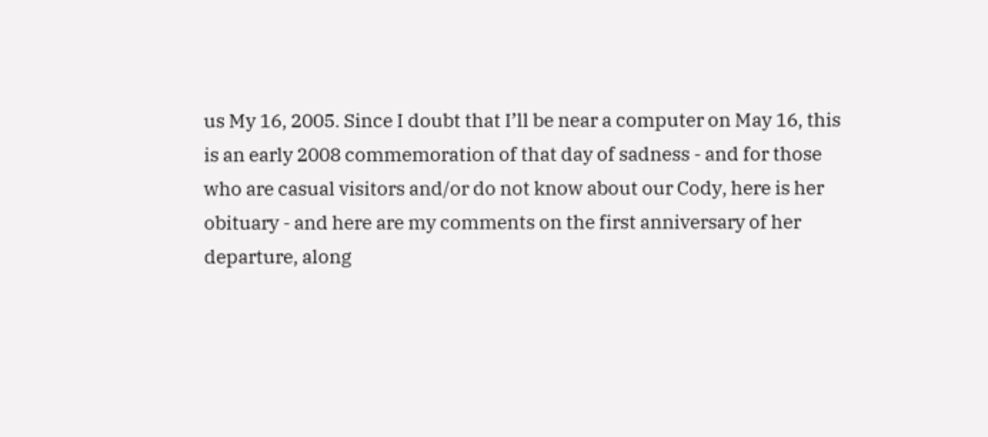us My 16, 2005. Since I doubt that I’ll be near a computer on May 16, this is an early 2008 commemoration of that day of sadness - and for those who are casual visitors and/or do not know about our Cody, here is her obituary - and here are my comments on the first anniversary of her departure, along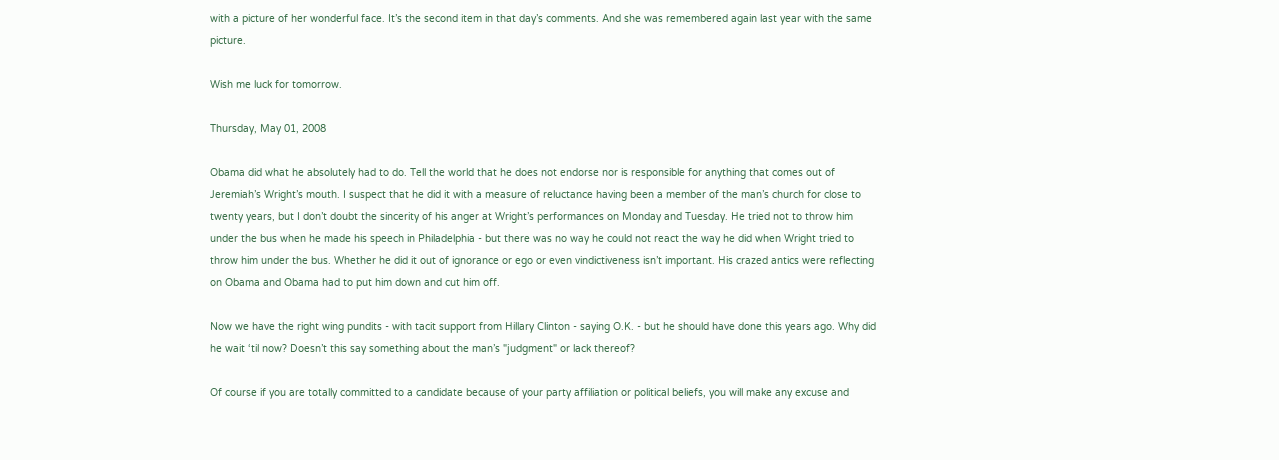with a picture of her wonderful face. It’s the second item in that day’s comments. And she was remembered again last year with the same picture.

Wish me luck for tomorrow.

Thursday, May 01, 2008

Obama did what he absolutely had to do. Tell the world that he does not endorse nor is responsible for anything that comes out of Jeremiah’s Wright’s mouth. I suspect that he did it with a measure of reluctance having been a member of the man’s church for close to twenty years, but I don’t doubt the sincerity of his anger at Wright’s performances on Monday and Tuesday. He tried not to throw him under the bus when he made his speech in Philadelphia - but there was no way he could not react the way he did when Wright tried to throw him under the bus. Whether he did it out of ignorance or ego or even vindictiveness isn’t important. His crazed antics were reflecting on Obama and Obama had to put him down and cut him off.

Now we have the right wing pundits - with tacit support from Hillary Clinton - saying O.K. - but he should have done this years ago. Why did he wait ‘til now? Doesn’t this say something about the man’s "judgment" or lack thereof?

Of course if you are totally committed to a candidate because of your party affiliation or political beliefs, you will make any excuse and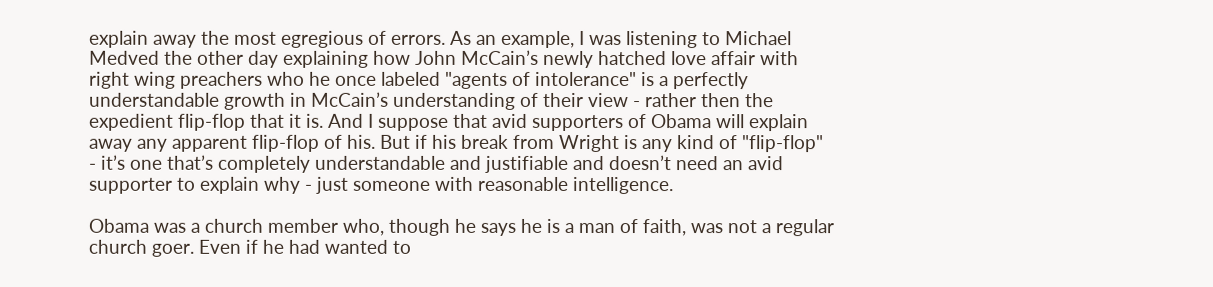explain away the most egregious of errors. As an example, I was listening to Michael Medved the other day explaining how John McCain’s newly hatched love affair with right wing preachers who he once labeled "agents of intolerance" is a perfectly understandable growth in McCain’s understanding of their view - rather then the expedient flip-flop that it is. And I suppose that avid supporters of Obama will explain away any apparent flip-flop of his. But if his break from Wright is any kind of "flip-flop" - it’s one that’s completely understandable and justifiable and doesn’t need an avid supporter to explain why - just someone with reasonable intelligence.

Obama was a church member who, though he says he is a man of faith, was not a regular church goer. Even if he had wanted to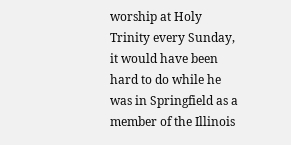worship at Holy Trinity every Sunday, it would have been hard to do while he was in Springfield as a member of the Illinois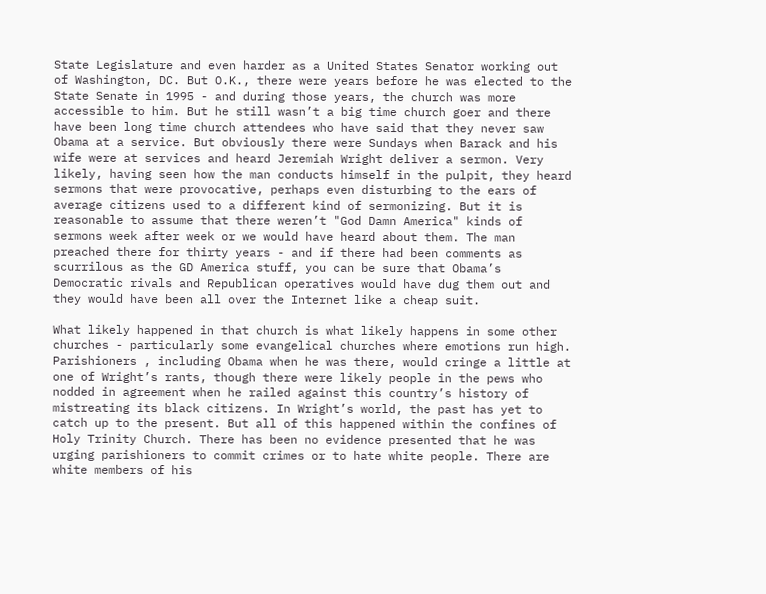State Legislature and even harder as a United States Senator working out of Washington, DC. But O.K., there were years before he was elected to the State Senate in 1995 - and during those years, the church was more accessible to him. But he still wasn’t a big time church goer and there have been long time church attendees who have said that they never saw Obama at a service. But obviously there were Sundays when Barack and his wife were at services and heard Jeremiah Wright deliver a sermon. Very likely, having seen how the man conducts himself in the pulpit, they heard sermons that were provocative, perhaps even disturbing to the ears of average citizens used to a different kind of sermonizing. But it is reasonable to assume that there weren’t "God Damn America" kinds of sermons week after week or we would have heard about them. The man preached there for thirty years - and if there had been comments as scurrilous as the GD America stuff, you can be sure that Obama’s Democratic rivals and Republican operatives would have dug them out and they would have been all over the Internet like a cheap suit.

What likely happened in that church is what likely happens in some other churches - particularly some evangelical churches where emotions run high. Parishioners , including Obama when he was there, would cringe a little at one of Wright’s rants, though there were likely people in the pews who nodded in agreement when he railed against this country’s history of mistreating its black citizens. In Wright’s world, the past has yet to catch up to the present. But all of this happened within the confines of Holy Trinity Church. There has been no evidence presented that he was urging parishioners to commit crimes or to hate white people. There are white members of his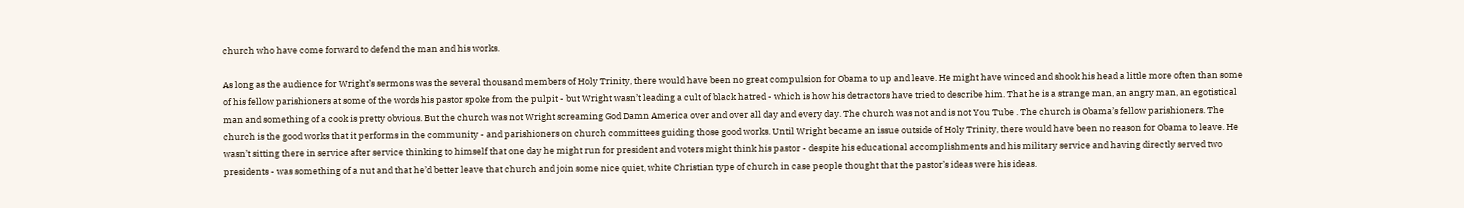church who have come forward to defend the man and his works.

As long as the audience for Wright’s sermons was the several thousand members of Holy Trinity, there would have been no great compulsion for Obama to up and leave. He might have winced and shook his head a little more often than some of his fellow parishioners at some of the words his pastor spoke from the pulpit - but Wright wasn’t leading a cult of black hatred - which is how his detractors have tried to describe him. That he is a strange man, an angry man, an egotistical man and something of a cook is pretty obvious. But the church was not Wright screaming God Damn America over and over all day and every day. The church was not and is not You Tube . The church is Obama’s fellow parishioners. The church is the good works that it performs in the community - and parishioners on church committees guiding those good works. Until Wright became an issue outside of Holy Trinity, there would have been no reason for Obama to leave. He wasn’t sitting there in service after service thinking to himself that one day he might run for president and voters might think his pastor - despite his educational accomplishments and his military service and having directly served two presidents - was something of a nut and that he’d better leave that church and join some nice quiet, white Christian type of church in case people thought that the pastor’s ideas were his ideas.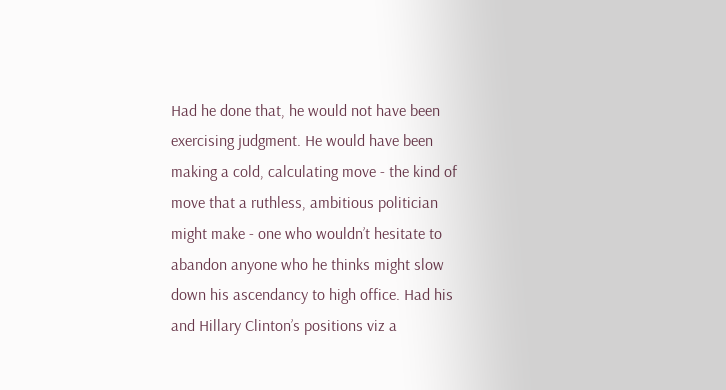Had he done that, he would not have been exercising judgment. He would have been making a cold, calculating move - the kind of move that a ruthless, ambitious politician might make - one who wouldn’t hesitate to abandon anyone who he thinks might slow down his ascendancy to high office. Had his and Hillary Clinton’s positions viz a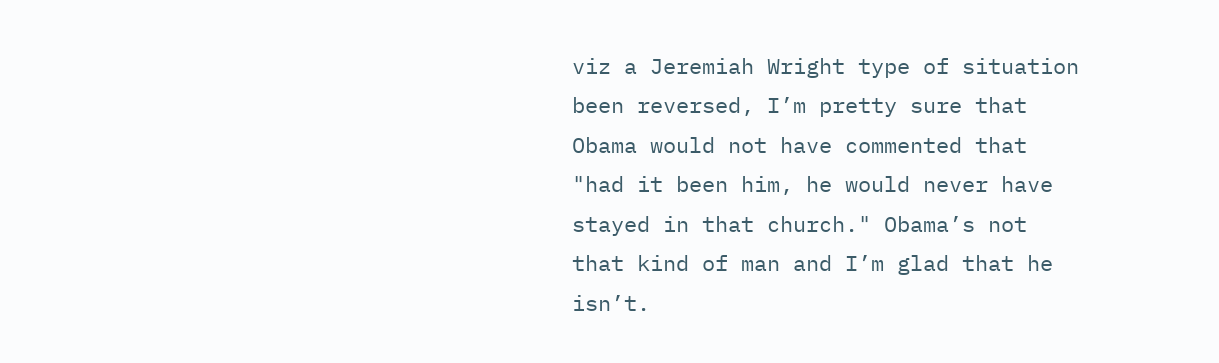viz a Jeremiah Wright type of situation been reversed, I’m pretty sure that Obama would not have commented that "had it been him, he would never have stayed in that church." Obama’s not that kind of man and I’m glad that he isn’t.